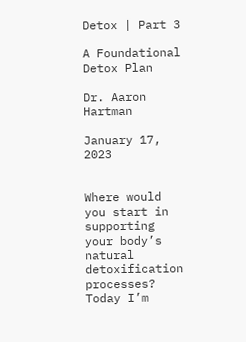Detox | Part 3

A Foundational Detox Plan

Dr. Aaron Hartman

January 17, 2023


Where would you start in supporting your body’s natural detoxification processes?
Today I’m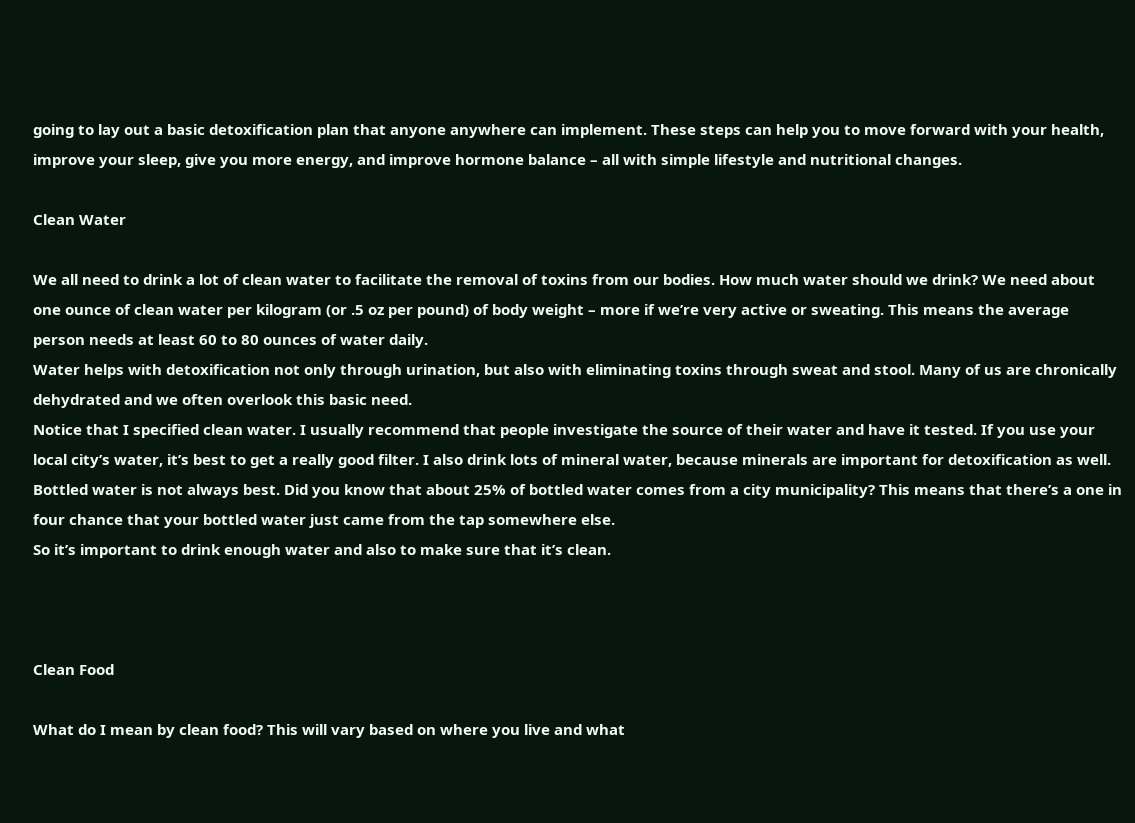going to lay out a basic detoxification plan that anyone anywhere can implement. These steps can help you to move forward with your health, improve your sleep, give you more energy, and improve hormone balance – all with simple lifestyle and nutritional changes.

Clean Water

We all need to drink a lot of clean water to facilitate the removal of toxins from our bodies. How much water should we drink? We need about one ounce of clean water per kilogram (or .5 oz per pound) of body weight – more if we’re very active or sweating. This means the average person needs at least 60 to 80 ounces of water daily.
Water helps with detoxification not only through urination, but also with eliminating toxins through sweat and stool. Many of us are chronically dehydrated and we often overlook this basic need.
Notice that I specified clean water. I usually recommend that people investigate the source of their water and have it tested. If you use your local city’s water, it’s best to get a really good filter. I also drink lots of mineral water, because minerals are important for detoxification as well.
Bottled water is not always best. Did you know that about 25% of bottled water comes from a city municipality? This means that there’s a one in four chance that your bottled water just came from the tap somewhere else.
So it’s important to drink enough water and also to make sure that it’s clean.



Clean Food

What do I mean by clean food? This will vary based on where you live and what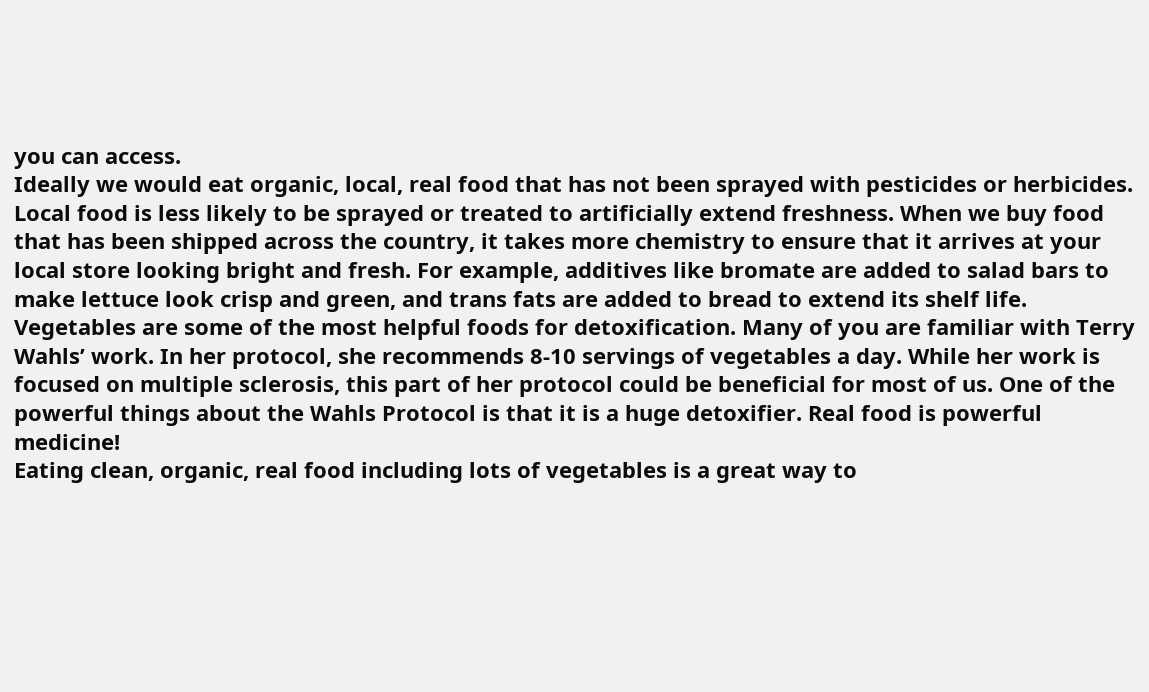you can access.
Ideally we would eat organic, local, real food that has not been sprayed with pesticides or herbicides. Local food is less likely to be sprayed or treated to artificially extend freshness. When we buy food that has been shipped across the country, it takes more chemistry to ensure that it arrives at your local store looking bright and fresh. For example, additives like bromate are added to salad bars to make lettuce look crisp and green, and trans fats are added to bread to extend its shelf life.
Vegetables are some of the most helpful foods for detoxification. Many of you are familiar with Terry Wahls’ work. In her protocol, she recommends 8-10 servings of vegetables a day. While her work is focused on multiple sclerosis, this part of her protocol could be beneficial for most of us. One of the powerful things about the Wahls Protocol is that it is a huge detoxifier. Real food is powerful medicine!
Eating clean, organic, real food including lots of vegetables is a great way to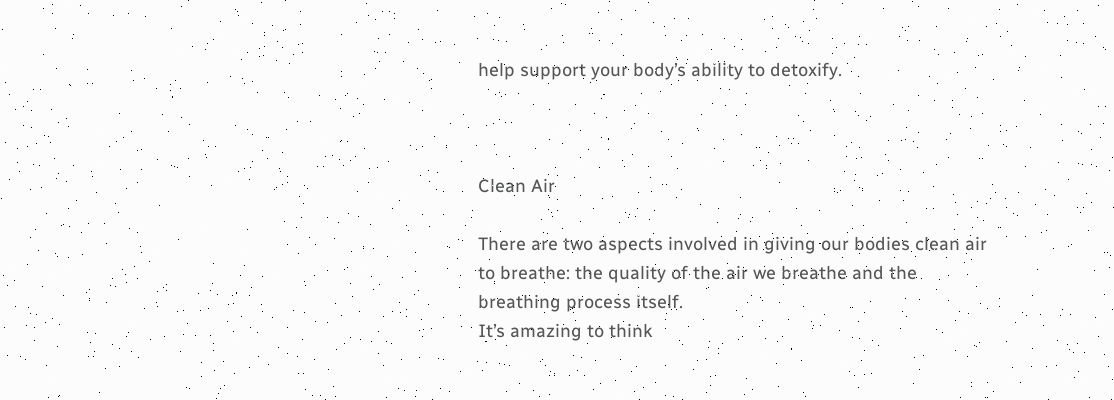help support your body’s ability to detoxify.



Clean Air

There are two aspects involved in giving our bodies clean air to breathe: the quality of the air we breathe and the breathing process itself.
It’s amazing to think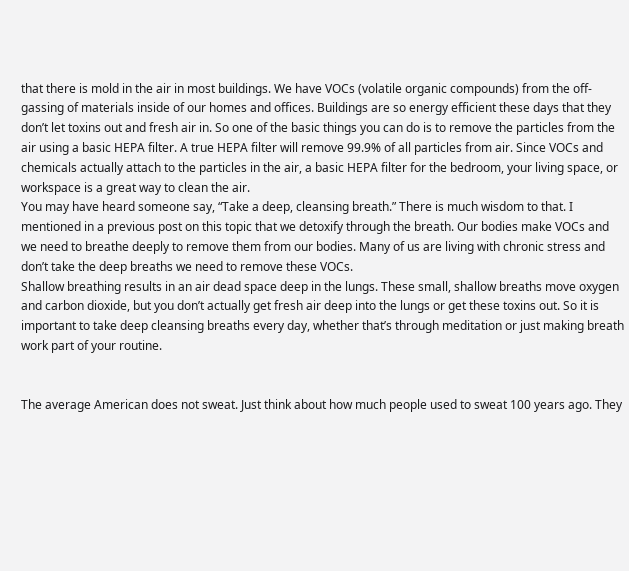that there is mold in the air in most buildings. We have VOCs (volatile organic compounds) from the off-gassing of materials inside of our homes and offices. Buildings are so energy efficient these days that they don’t let toxins out and fresh air in. So one of the basic things you can do is to remove the particles from the air using a basic HEPA filter. A true HEPA filter will remove 99.9% of all particles from air. Since VOCs and chemicals actually attach to the particles in the air, a basic HEPA filter for the bedroom, your living space, or workspace is a great way to clean the air.
You may have heard someone say, “Take a deep, cleansing breath.” There is much wisdom to that. I mentioned in a previous post on this topic that we detoxify through the breath. Our bodies make VOCs and we need to breathe deeply to remove them from our bodies. Many of us are living with chronic stress and don’t take the deep breaths we need to remove these VOCs.
Shallow breathing results in an air dead space deep in the lungs. These small, shallow breaths move oxygen and carbon dioxide, but you don’t actually get fresh air deep into the lungs or get these toxins out. So it is important to take deep cleansing breaths every day, whether that’s through meditation or just making breath work part of your routine.


The average American does not sweat. Just think about how much people used to sweat 100 years ago. They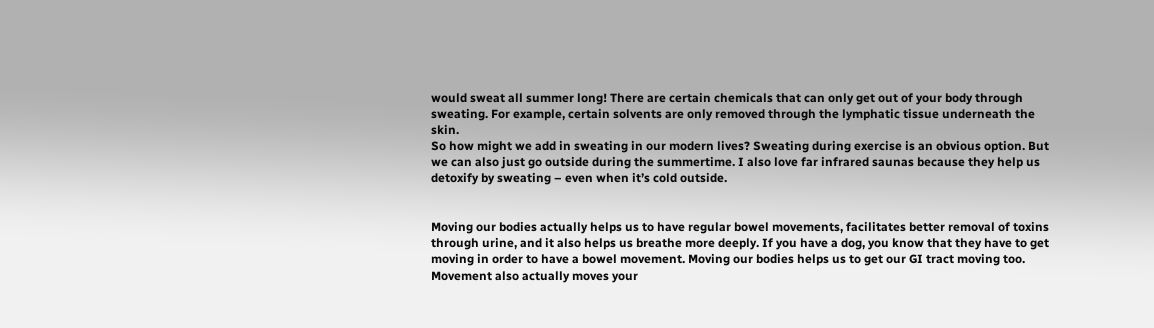would sweat all summer long! There are certain chemicals that can only get out of your body through sweating. For example, certain solvents are only removed through the lymphatic tissue underneath the skin.
So how might we add in sweating in our modern lives? Sweating during exercise is an obvious option. But we can also just go outside during the summertime. I also love far infrared saunas because they help us detoxify by sweating – even when it’s cold outside.


Moving our bodies actually helps us to have regular bowel movements, facilitates better removal of toxins through urine, and it also helps us breathe more deeply. If you have a dog, you know that they have to get moving in order to have a bowel movement. Moving our bodies helps us to get our GI tract moving too. Movement also actually moves your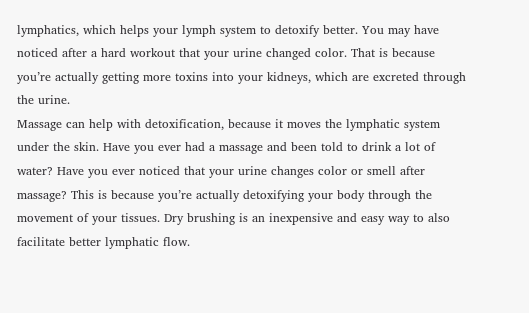lymphatics, which helps your lymph system to detoxify better. You may have noticed after a hard workout that your urine changed color. That is because you’re actually getting more toxins into your kidneys, which are excreted through the urine.
Massage can help with detoxification, because it moves the lymphatic system under the skin. Have you ever had a massage and been told to drink a lot of water? Have you ever noticed that your urine changes color or smell after massage? This is because you’re actually detoxifying your body through the movement of your tissues. Dry brushing is an inexpensive and easy way to also facilitate better lymphatic flow.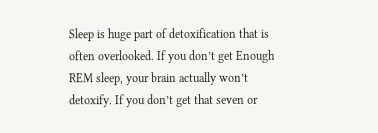Sleep is huge part of detoxification that is often overlooked. If you don’t get Enough REM sleep, your brain actually won’t detoxify. If you don’t get that seven or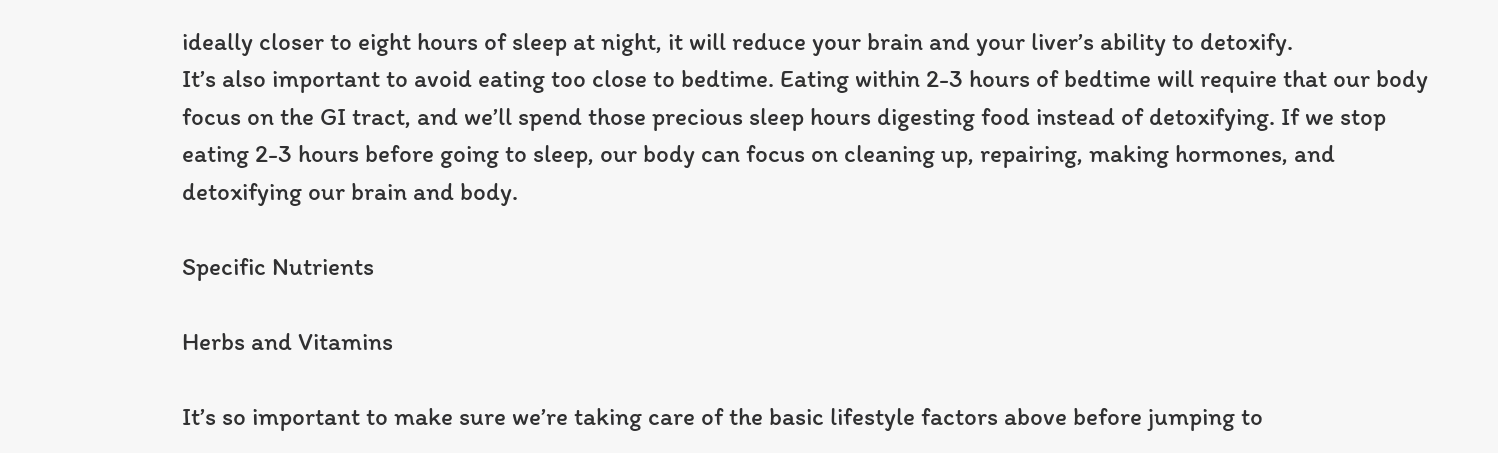ideally closer to eight hours of sleep at night, it will reduce your brain and your liver’s ability to detoxify.
It’s also important to avoid eating too close to bedtime. Eating within 2-3 hours of bedtime will require that our body focus on the GI tract, and we’ll spend those precious sleep hours digesting food instead of detoxifying. If we stop eating 2-3 hours before going to sleep, our body can focus on cleaning up, repairing, making hormones, and detoxifying our brain and body.

Specific Nutrients

Herbs and Vitamins

It’s so important to make sure we’re taking care of the basic lifestyle factors above before jumping to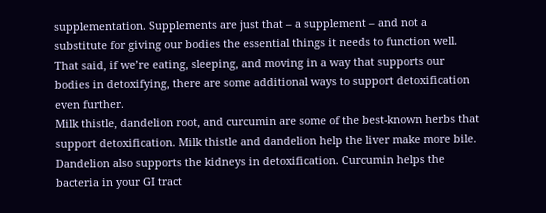supplementation. Supplements are just that – a supplement – and not a substitute for giving our bodies the essential things it needs to function well.
That said, if we’re eating, sleeping, and moving in a way that supports our bodies in detoxifying, there are some additional ways to support detoxification even further.
Milk thistle, dandelion root, and curcumin are some of the best-known herbs that support detoxification. Milk thistle and dandelion help the liver make more bile. Dandelion also supports the kidneys in detoxification. Curcumin helps the bacteria in your GI tract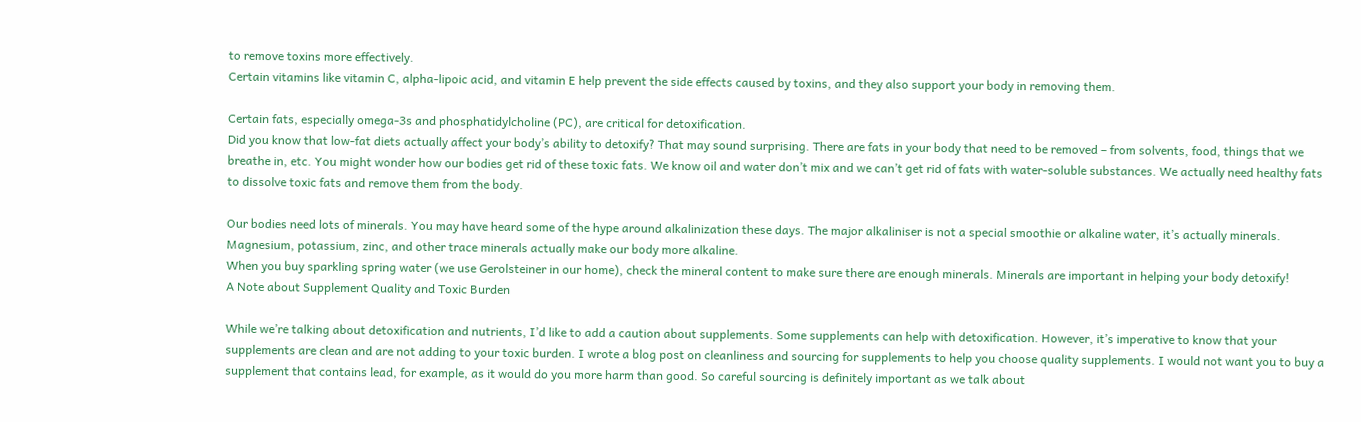to remove toxins more effectively.
Certain vitamins like vitamin C, alpha-lipoic acid, and vitamin E help prevent the side effects caused by toxins, and they also support your body in removing them.

Certain fats, especially omega-3s and phosphatidylcholine (PC), are critical for detoxification.
Did you know that low-fat diets actually affect your body’s ability to detoxify? That may sound surprising. There are fats in your body that need to be removed – from solvents, food, things that we breathe in, etc. You might wonder how our bodies get rid of these toxic fats. We know oil and water don’t mix and we can’t get rid of fats with water-soluble substances. We actually need healthy fats to dissolve toxic fats and remove them from the body.

Our bodies need lots of minerals. You may have heard some of the hype around alkalinization these days. The major alkaliniser is not a special smoothie or alkaline water, it’s actually minerals. Magnesium, potassium, zinc, and other trace minerals actually make our body more alkaline.
When you buy sparkling spring water (we use Gerolsteiner in our home), check the mineral content to make sure there are enough minerals. Minerals are important in helping your body detoxify!
A Note about Supplement Quality and Toxic Burden

While we’re talking about detoxification and nutrients, I’d like to add a caution about supplements. Some supplements can help with detoxification. However, it’s imperative to know that your supplements are clean and are not adding to your toxic burden. I wrote a blog post on cleanliness and sourcing for supplements to help you choose quality supplements. I would not want you to buy a supplement that contains lead, for example, as it would do you more harm than good. So careful sourcing is definitely important as we talk about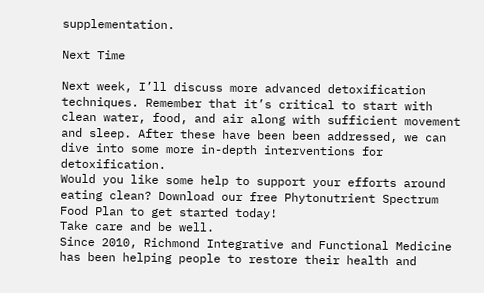supplementation.

Next Time

Next week, I’ll discuss more advanced detoxification techniques. Remember that it’s critical to start with clean water, food, and air along with sufficient movement and sleep. After these have been been addressed, we can dive into some more in-depth interventions for detoxification.
Would you like some help to support your efforts around eating clean? Download our free Phytonutrient Spectrum Food Plan to get started today!
Take care and be well.
Since 2010, Richmond Integrative and Functional Medicine has been helping people to restore their health and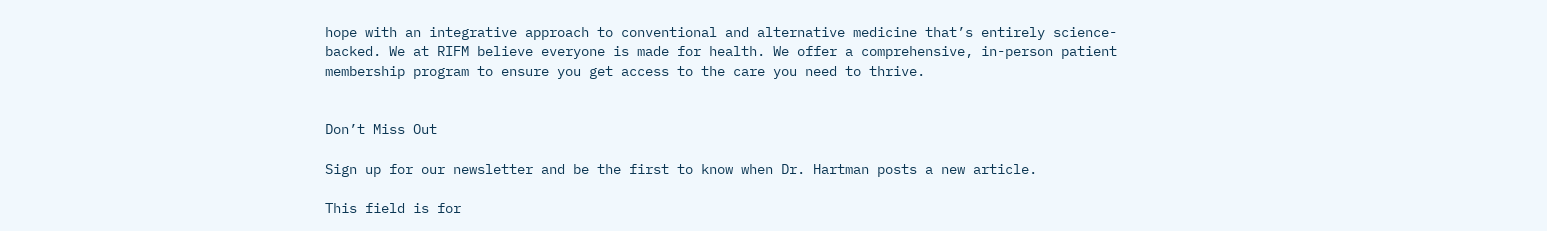hope with an integrative approach to conventional and alternative medicine that’s entirely science-backed. We at RIFM believe everyone is made for health. We offer a comprehensive, in-person patient membership program to ensure you get access to the care you need to thrive.


Don’t Miss Out

Sign up for our newsletter and be the first to know when Dr. Hartman posts a new article.

This field is for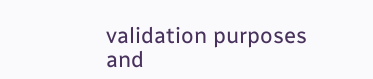validation purposes and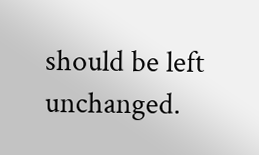should be left unchanged.